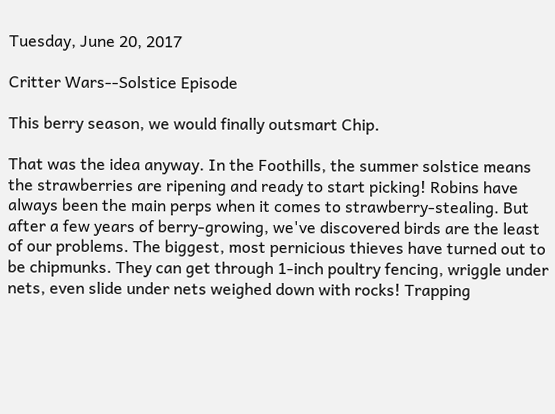Tuesday, June 20, 2017

Critter Wars--Solstice Episode

This berry season, we would finally outsmart Chip.

That was the idea anyway. In the Foothills, the summer solstice means the strawberries are ripening and ready to start picking! Robins have always been the main perps when it comes to strawberry-stealing. But after a few years of berry-growing, we've discovered birds are the least of our problems. The biggest, most pernicious thieves have turned out to be chipmunks. They can get through 1-inch poultry fencing, wriggle under nets, even slide under nets weighed down with rocks! Trapping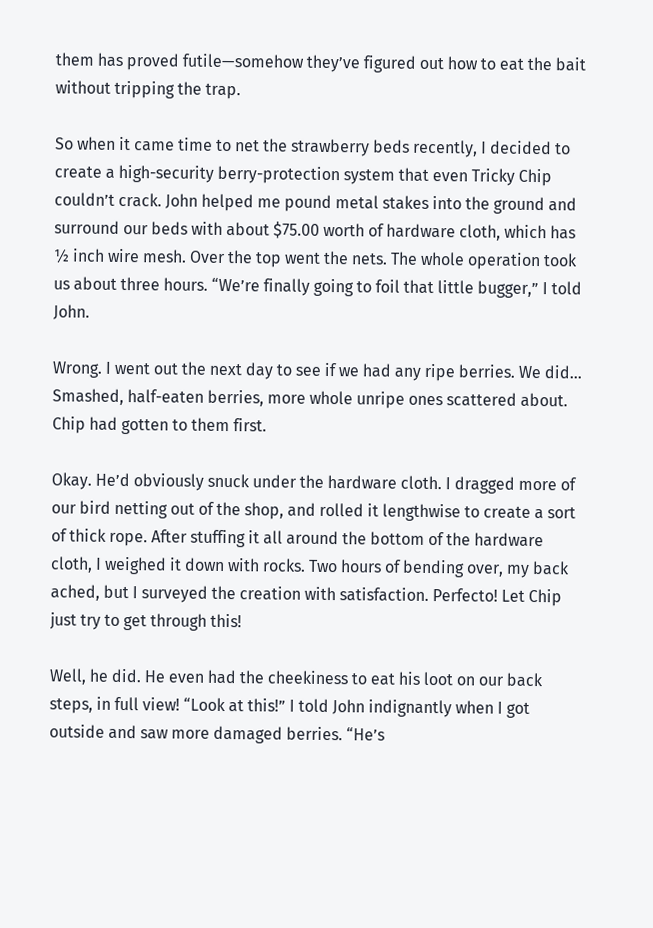them has proved futile—somehow they’ve figured out how to eat the bait without tripping the trap.

So when it came time to net the strawberry beds recently, I decided to create a high-security berry-protection system that even Tricky Chip couldn’t crack. John helped me pound metal stakes into the ground and surround our beds with about $75.00 worth of hardware cloth, which has ½ inch wire mesh. Over the top went the nets. The whole operation took us about three hours. “We’re finally going to foil that little bugger,” I told John.

Wrong. I went out the next day to see if we had any ripe berries. We did… Smashed, half-eaten berries, more whole unripe ones scattered about. Chip had gotten to them first.

Okay. He’d obviously snuck under the hardware cloth. I dragged more of our bird netting out of the shop, and rolled it lengthwise to create a sort of thick rope. After stuffing it all around the bottom of the hardware cloth, I weighed it down with rocks. Two hours of bending over, my back ached, but I surveyed the creation with satisfaction. Perfecto! Let Chip just try to get through this!

Well, he did. He even had the cheekiness to eat his loot on our back steps, in full view! “Look at this!” I told John indignantly when I got outside and saw more damaged berries. “He’s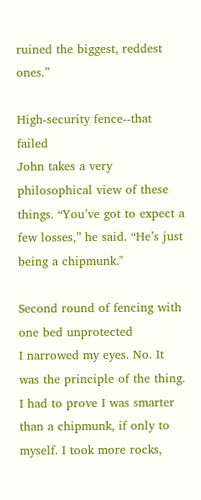ruined the biggest, reddest ones.”

High-security fence--that failed
John takes a very philosophical view of these things. “You’ve got to expect a few losses,” he said. “He’s just being a chipmunk."

Second round of fencing with one bed unprotected
I narrowed my eyes. No. It was the principle of the thing. I had to prove I was smarter than a chipmunk, if only to myself. I took more rocks,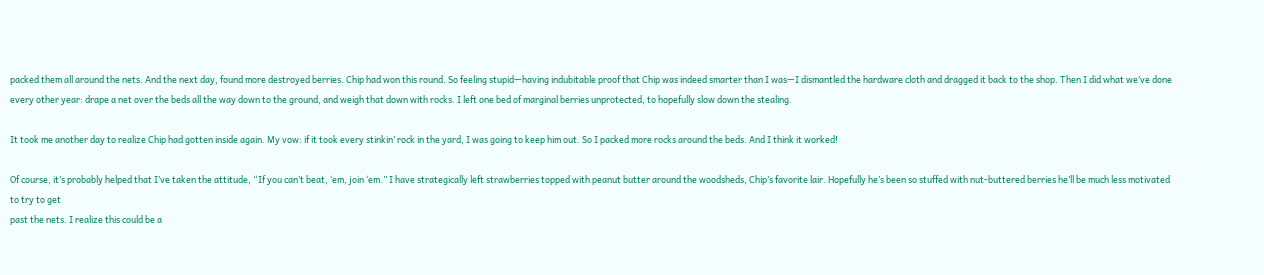packed them all around the nets. And the next day, found more destroyed berries. Chip had won this round. So feeling stupid—having indubitable proof that Chip was indeed smarter than I was—I dismantled the hardware cloth and dragged it back to the shop. Then I did what we’ve done every other year: drape a net over the beds all the way down to the ground, and weigh that down with rocks. I left one bed of marginal berries unprotected, to hopefully slow down the stealing.

It took me another day to realize Chip had gotten inside again. My vow: if it took every stinkin’ rock in the yard, I was going to keep him out. So I packed more rocks around the beds. And I think it worked!

Of course, it’s probably helped that I’ve taken the attitude, “If you can’t beat, ‘em, join ‘em.” I have strategically left strawberries topped with peanut butter around the woodsheds, Chip’s favorite lair. Hopefully he’s been so stuffed with nut-buttered berries he’ll be much less motivated to try to get
past the nets. I realize this could be a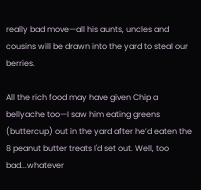really bad move—all his aunts, uncles and cousins will be drawn into the yard to steal our berries.

All the rich food may have given Chip a bellyache too—I saw him eating greens (buttercup) out in the yard after he’d eaten the 8 peanut butter treats I'd set out. Well, too bad...whatever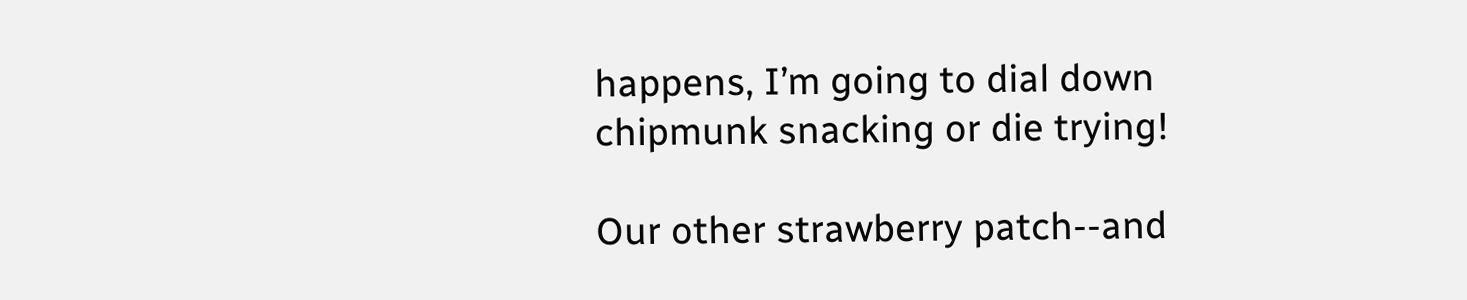happens, I’m going to dial down chipmunk snacking or die trying!

Our other strawberry patch--and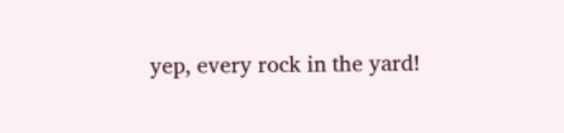yep, every rock in the yard!